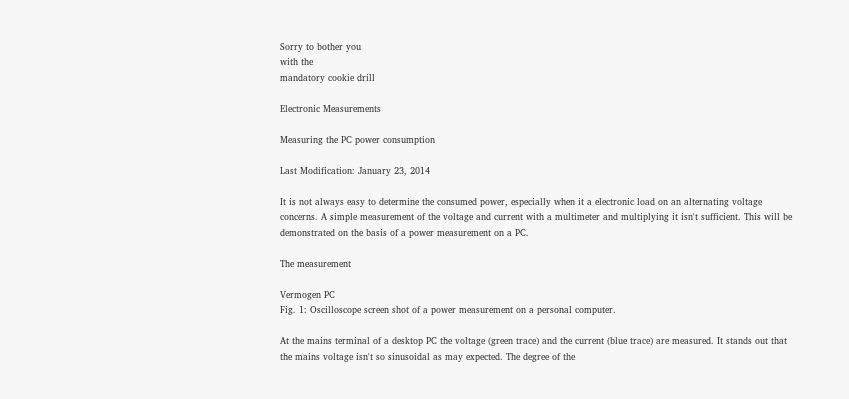Sorry to bother you
with the
mandatory cookie drill

Electronic Measurements

Measuring the PC power consumption

Last Modification: January 23, 2014

It is not always easy to determine the consumed power, especially when it a electronic load on an alternating voltage concerns. A simple measurement of the voltage and current with a multimeter and multiplying it isn't sufficient. This will be demonstrated on the basis of a power measurement on a PC.

The measurement

Vermogen PC
Fig. 1: Oscilloscope screen shot of a power measurement on a personal computer.

At the mains terminal of a desktop PC the voltage (green trace) and the current (blue trace) are measured. It stands out that the mains voltage isn't so sinusoidal as may expected. The degree of the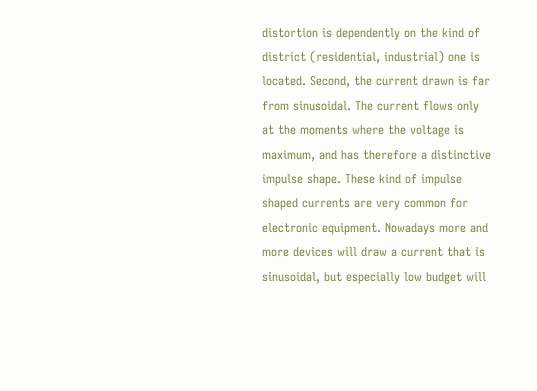distortion is dependently on the kind of district (residential, industrial) one is located. Second, the current drawn is far from sinusoidal. The current flows only at the moments where the voltage is maximum, and has therefore a distinctive impulse shape. These kind of impulse shaped currents are very common for electronic equipment. Nowadays more and more devices will draw a current that is sinusoidal, but especially low budget will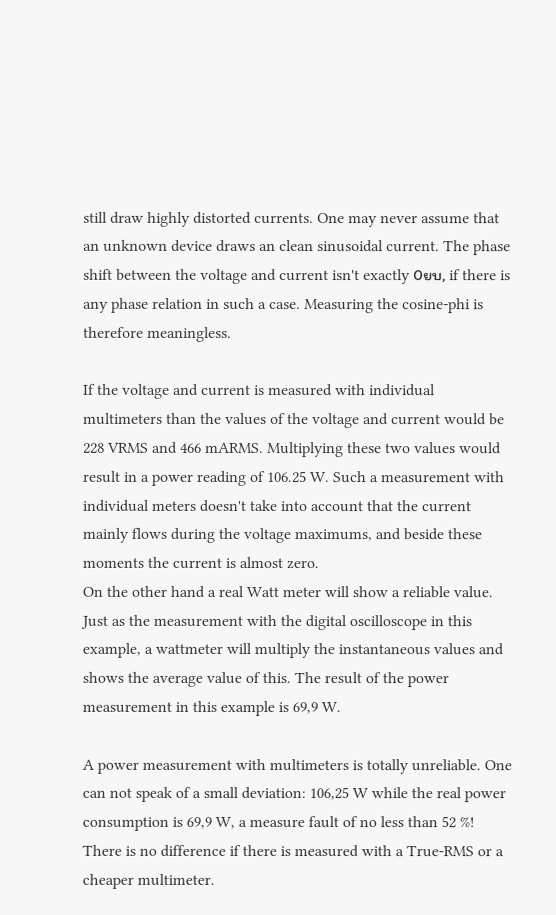still draw highly distorted currents. One may never assume that an unknown device draws an clean sinusoidal current. The phase shift between the voltage and current isn't exactly 0ยบ, if there is any phase relation in such a case. Measuring the cosine-phi is therefore meaningless.

If the voltage and current is measured with individual multimeters than the values of the voltage and current would be 228 VRMS and 466 mARMS. Multiplying these two values would result in a power reading of 106.25 W. Such a measurement with individual meters doesn't take into account that the current mainly flows during the voltage maximums, and beside these moments the current is almost zero.
On the other hand a real Watt meter will show a reliable value. Just as the measurement with the digital oscilloscope in this example, a wattmeter will multiply the instantaneous values and shows the average value of this. The result of the power measurement in this example is 69,9 W.

A power measurement with multimeters is totally unreliable. One can not speak of a small deviation: 106,25 W while the real power consumption is 69,9 W, a measure fault of no less than 52 %! There is no difference if there is measured with a True-RMS or a cheaper multimeter.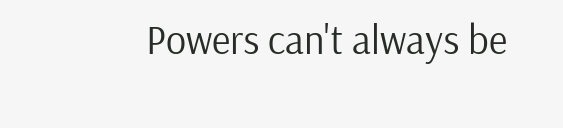Powers can't always be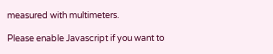measured with multimeters.

Please enable Javascript if you want to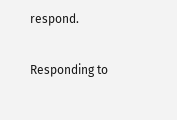respond.

Responding to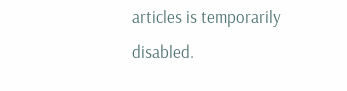articles is temporarily disabled.